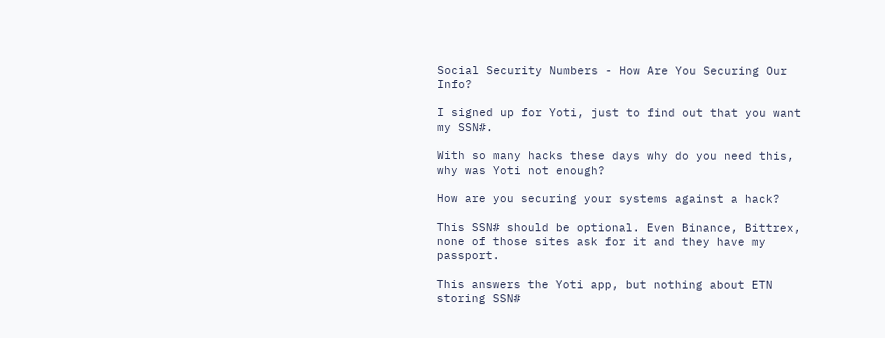Social Security Numbers - How Are You Securing Our Info?

I signed up for Yoti, just to find out that you want my SSN#.

With so many hacks these days why do you need this, why was Yoti not enough?

How are you securing your systems against a hack?

This SSN# should be optional. Even Binance, Bittrex, none of those sites ask for it and they have my passport.

This answers the Yoti app, but nothing about ETN storing SSN#